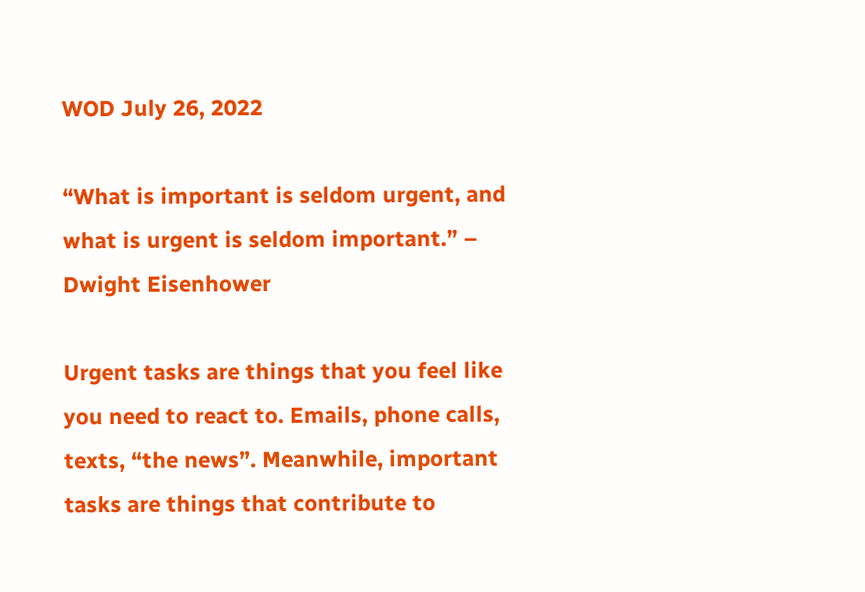WOD July 26, 2022

“What is important is seldom urgent, and what is urgent is seldom important.” – Dwight Eisenhower

Urgent tasks are things that you feel like you need to react to. Emails, phone calls, texts, “the news”. Meanwhile, important tasks are things that contribute to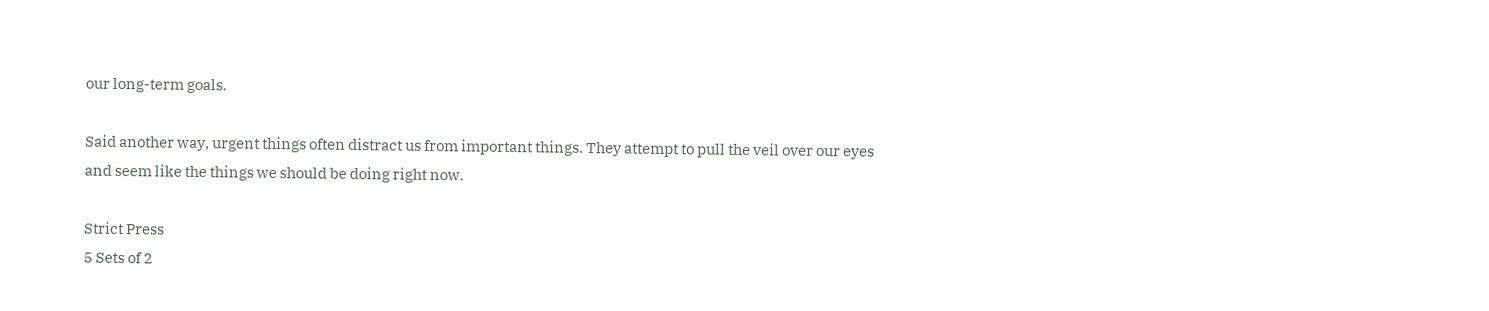our long-term goals.

Said another way, urgent things often distract us from important things. They attempt to pull the veil over our eyes and seem like the things we should be doing right now.

Strict Press
5 Sets of 2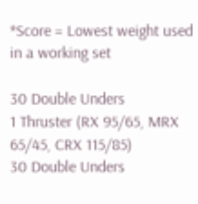*Score = Lowest weight used in a working set

30 Double Unders
1 Thruster (RX 95/65, MRX 65/45, CRX 115/85)
30 Double Unders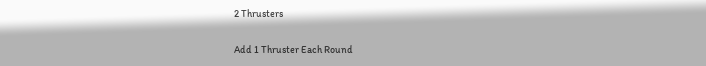2 Thrusters

Add 1 Thruster Each Round